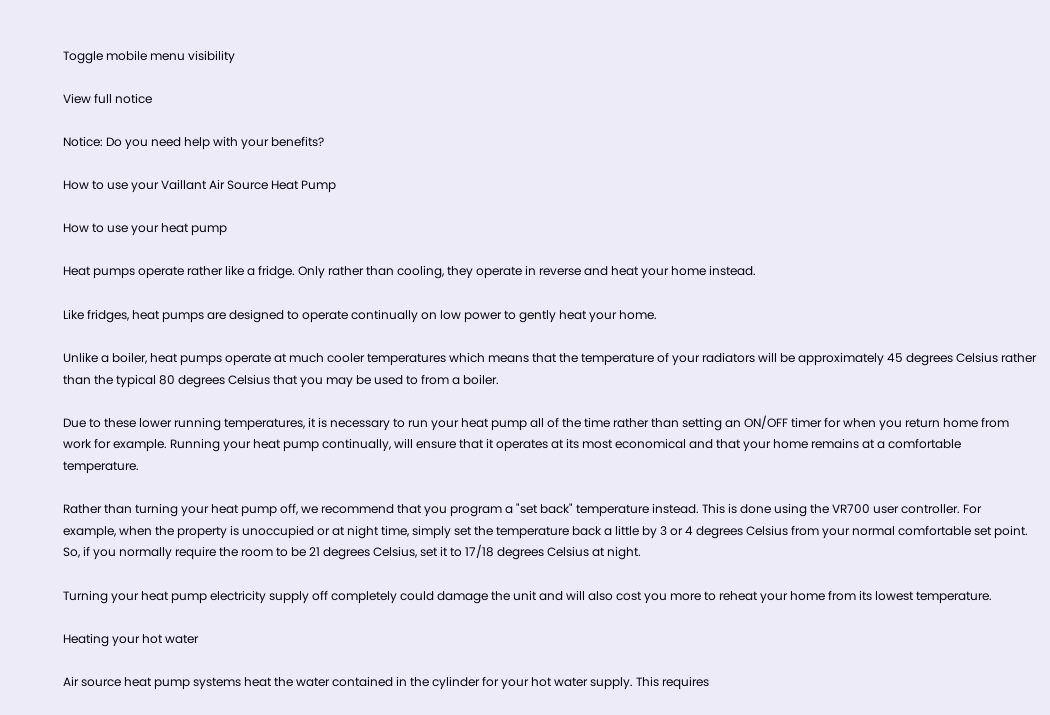Toggle mobile menu visibility

View full notice

Notice: Do you need help with your benefits?

How to use your Vaillant Air Source Heat Pump

How to use your heat pump

Heat pumps operate rather like a fridge. Only rather than cooling, they operate in reverse and heat your home instead.

Like fridges, heat pumps are designed to operate continually on low power to gently heat your home.

Unlike a boiler, heat pumps operate at much cooler temperatures which means that the temperature of your radiators will be approximately 45 degrees Celsius rather than the typical 80 degrees Celsius that you may be used to from a boiler.

Due to these lower running temperatures, it is necessary to run your heat pump all of the time rather than setting an ON/OFF timer for when you return home from work for example. Running your heat pump continually, will ensure that it operates at its most economical and that your home remains at a comfortable temperature.

Rather than turning your heat pump off, we recommend that you program a "set back" temperature instead. This is done using the VR700 user controller. For example, when the property is unoccupied or at night time, simply set the temperature back a little by 3 or 4 degrees Celsius from your normal comfortable set point. So, if you normally require the room to be 21 degrees Celsius, set it to 17/18 degrees Celsius at night.

Turning your heat pump electricity supply off completely could damage the unit and will also cost you more to reheat your home from its lowest temperature.

Heating your hot water

Air source heat pump systems heat the water contained in the cylinder for your hot water supply. This requires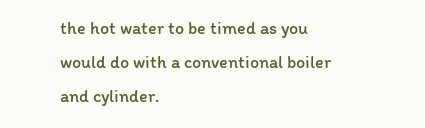the hot water to be timed as you would do with a conventional boiler and cylinder.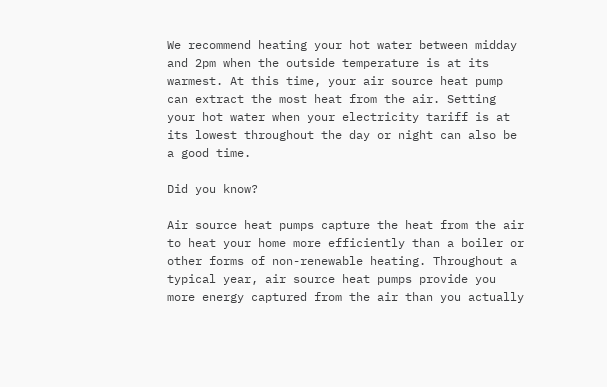We recommend heating your hot water between midday and 2pm when the outside temperature is at its warmest. At this time, your air source heat pump can extract the most heat from the air. Setting your hot water when your electricity tariff is at its lowest throughout the day or night can also be a good time.

Did you know?

Air source heat pumps capture the heat from the air to heat your home more efficiently than a boiler or other forms of non-renewable heating. Throughout a typical year, air source heat pumps provide you more energy captured from the air than you actually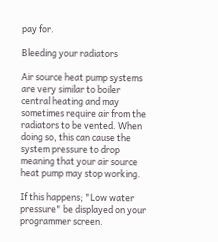pay for.

Bleeding your radiators

Air source heat pump systems are very similar to boiler central heating and may sometimes require air from the radiators to be vented. When doing so, this can cause the system pressure to drop meaning that your air source heat pump may stop working.

If this happens; "Low water pressure" be displayed on your programmer screen.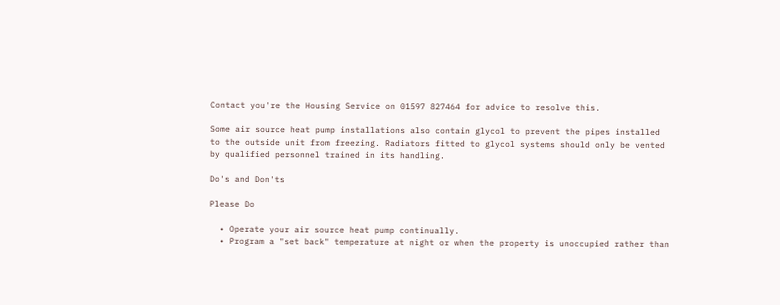Contact you're the Housing Service on 01597 827464 for advice to resolve this.

Some air source heat pump installations also contain glycol to prevent the pipes installed to the outside unit from freezing. Radiators fitted to glycol systems should only be vented by qualified personnel trained in its handling.

Do's and Don'ts

Please Do

  • Operate your air source heat pump continually.
  • Program a "set back" temperature at night or when the property is unoccupied rather than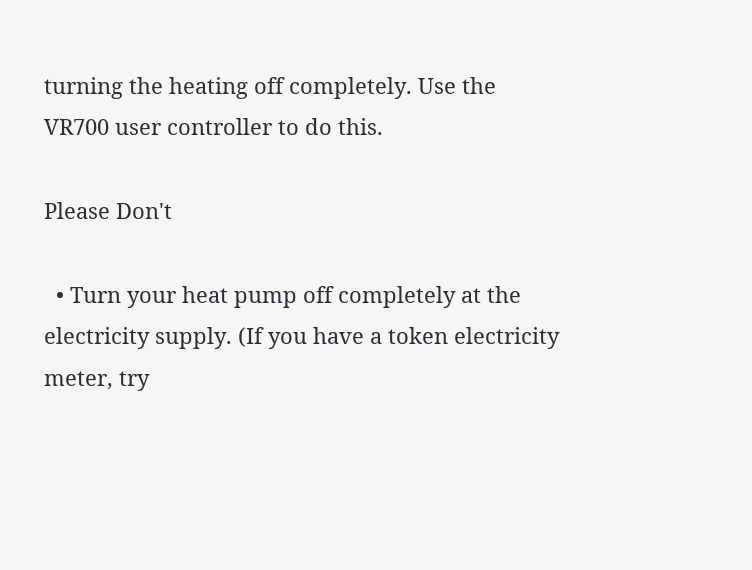turning the heating off completely. Use the VR700 user controller to do this.

Please Don't

  • Turn your heat pump off completely at the electricity supply. (If you have a token electricity meter, try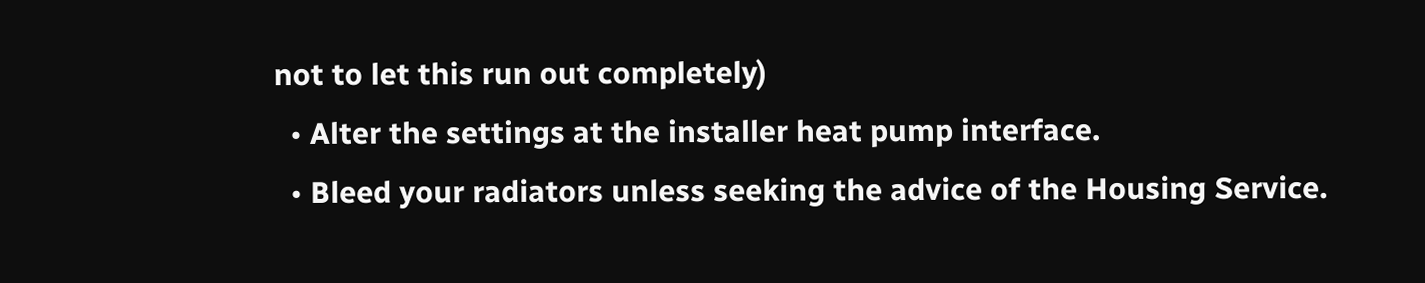not to let this run out completely)
  • Alter the settings at the installer heat pump interface.
  • Bleed your radiators unless seeking the advice of the Housing Service.